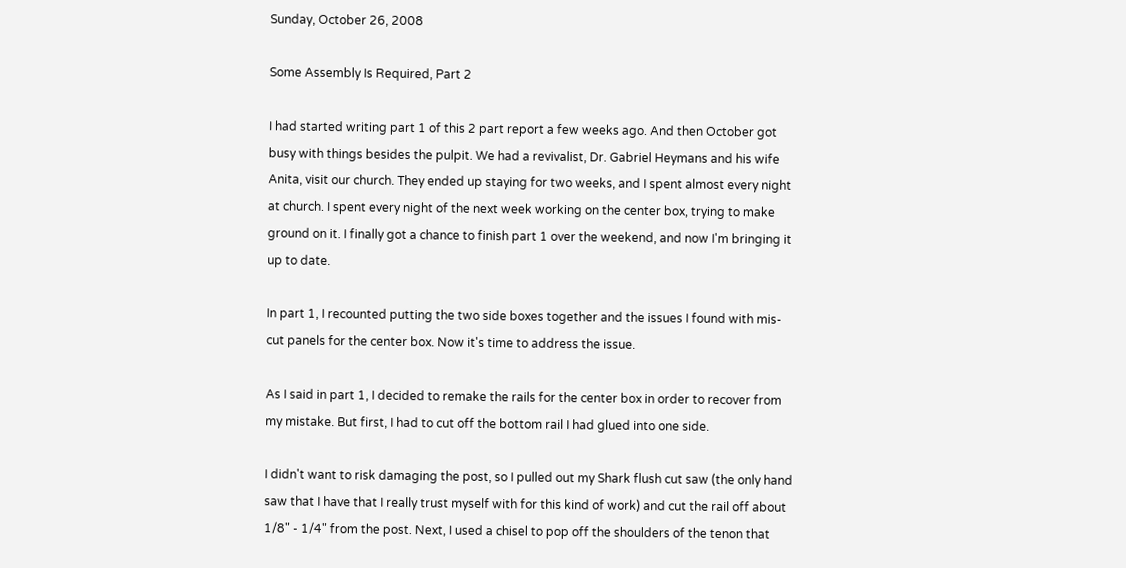Sunday, October 26, 2008

Some Assembly Is Required, Part 2

I had started writing part 1 of this 2 part report a few weeks ago. And then October got busy with things besides the pulpit. We had a revivalist, Dr. Gabriel Heymans and his wife Anita, visit our church. They ended up staying for two weeks, and I spent almost every night at church. I spent every night of the next week working on the center box, trying to make ground on it. I finally got a chance to finish part 1 over the weekend, and now I'm bringing it up to date.

In part 1, I recounted putting the two side boxes together and the issues I found with mis-cut panels for the center box. Now it's time to address the issue.

As I said in part 1, I decided to remake the rails for the center box in order to recover from my mistake. But first, I had to cut off the bottom rail I had glued into one side.

I didn't want to risk damaging the post, so I pulled out my Shark flush cut saw (the only hand saw that I have that I really trust myself with for this kind of work) and cut the rail off about 1/8" - 1/4" from the post. Next, I used a chisel to pop off the shoulders of the tenon that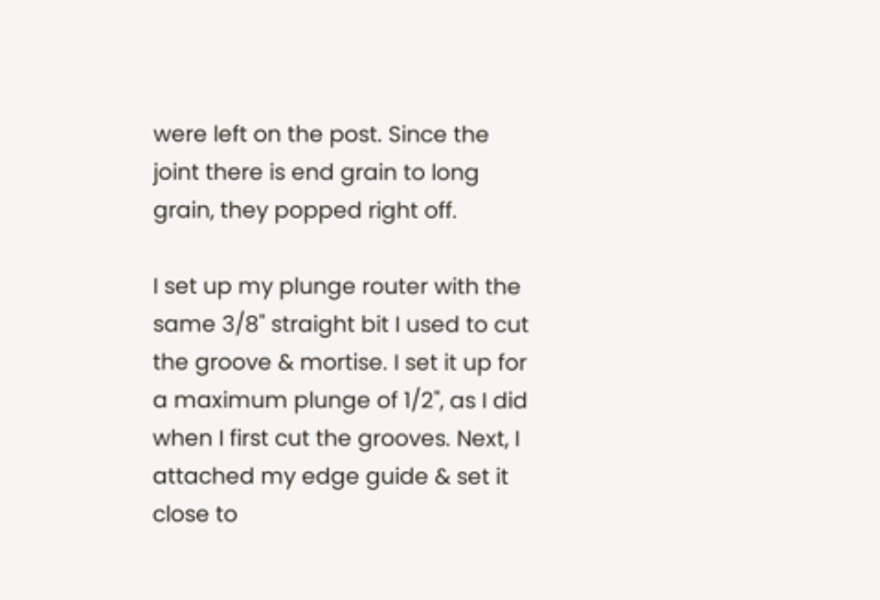were left on the post. Since the joint there is end grain to long grain, they popped right off.

I set up my plunge router with the same 3/8" straight bit I used to cut the groove & mortise. I set it up for a maximum plunge of 1/2", as I did when I first cut the grooves. Next, I attached my edge guide & set it close to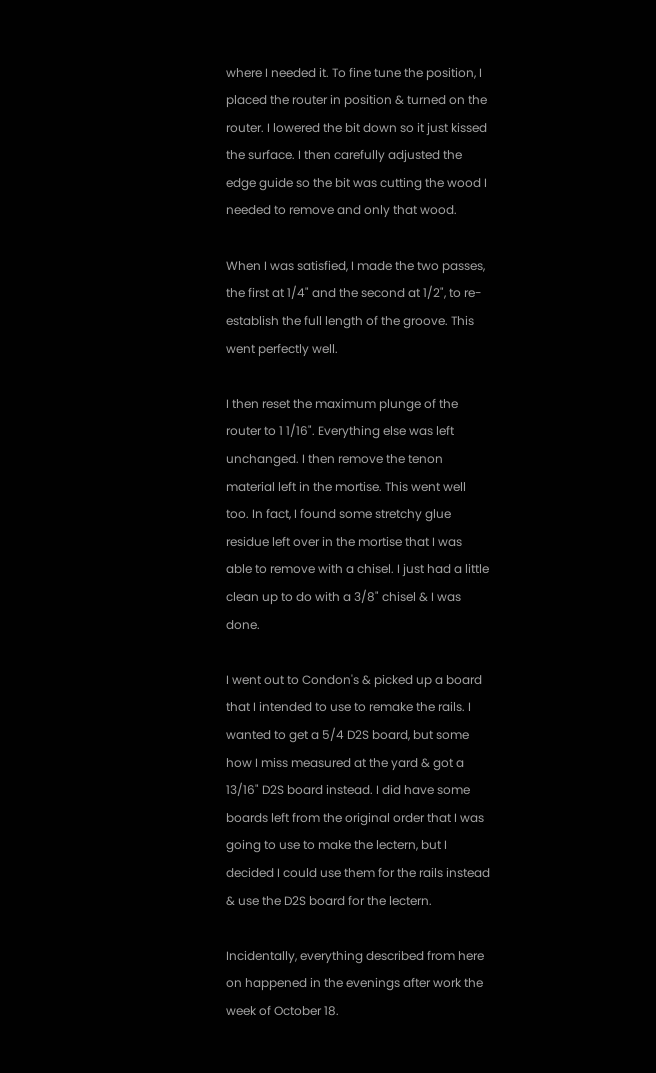where I needed it. To fine tune the position, I placed the router in position & turned on the router. I lowered the bit down so it just kissed the surface. I then carefully adjusted the edge guide so the bit was cutting the wood I needed to remove and only that wood.

When I was satisfied, I made the two passes, the first at 1/4" and the second at 1/2", to re-establish the full length of the groove. This went perfectly well.

I then reset the maximum plunge of the router to 1 1/16". Everything else was left unchanged. I then remove the tenon material left in the mortise. This went well too. In fact, I found some stretchy glue residue left over in the mortise that I was able to remove with a chisel. I just had a little clean up to do with a 3/8" chisel & I was done.

I went out to Condon's & picked up a board that I intended to use to remake the rails. I wanted to get a 5/4 D2S board, but some how I miss measured at the yard & got a 13/16" D2S board instead. I did have some boards left from the original order that I was going to use to make the lectern, but I decided I could use them for the rails instead & use the D2S board for the lectern.

Incidentally, everything described from here on happened in the evenings after work the week of October 18.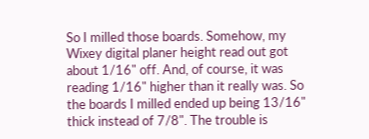So I milled those boards. Somehow, my Wixey digital planer height read out got about 1/16" off. And, of course, it was reading 1/16" higher than it really was. So the boards I milled ended up being 13/16" thick instead of 7/8". The trouble is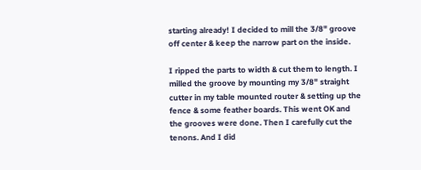starting already! I decided to mill the 3/8" groove off center & keep the narrow part on the inside.

I ripped the parts to width & cut them to length. I milled the groove by mounting my 3/8" straight cutter in my table mounted router & setting up the fence & some feather boards. This went OK and the grooves were done. Then I carefully cut the tenons. And I did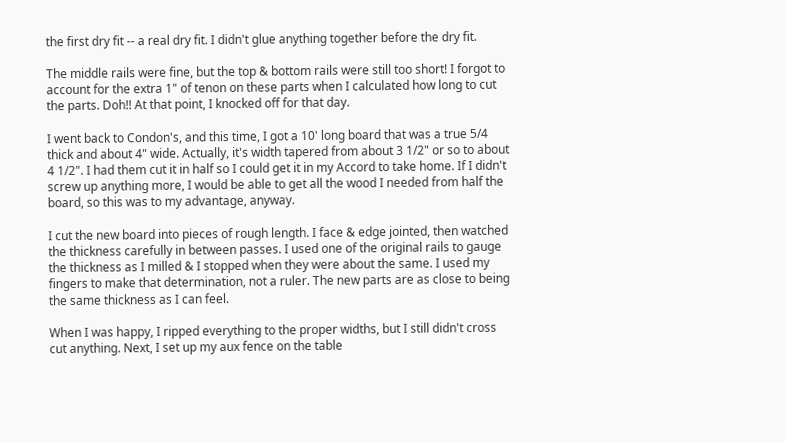the first dry fit -- a real dry fit. I didn't glue anything together before the dry fit.

The middle rails were fine, but the top & bottom rails were still too short! I forgot to account for the extra 1" of tenon on these parts when I calculated how long to cut the parts. Doh!! At that point, I knocked off for that day.

I went back to Condon's, and this time, I got a 10' long board that was a true 5/4 thick and about 4" wide. Actually, it's width tapered from about 3 1/2" or so to about 4 1/2". I had them cut it in half so I could get it in my Accord to take home. If I didn't screw up anything more, I would be able to get all the wood I needed from half the board, so this was to my advantage, anyway.

I cut the new board into pieces of rough length. I face & edge jointed, then watched the thickness carefully in between passes. I used one of the original rails to gauge the thickness as I milled & I stopped when they were about the same. I used my fingers to make that determination, not a ruler. The new parts are as close to being the same thickness as I can feel.

When I was happy, I ripped everything to the proper widths, but I still didn't cross cut anything. Next, I set up my aux fence on the table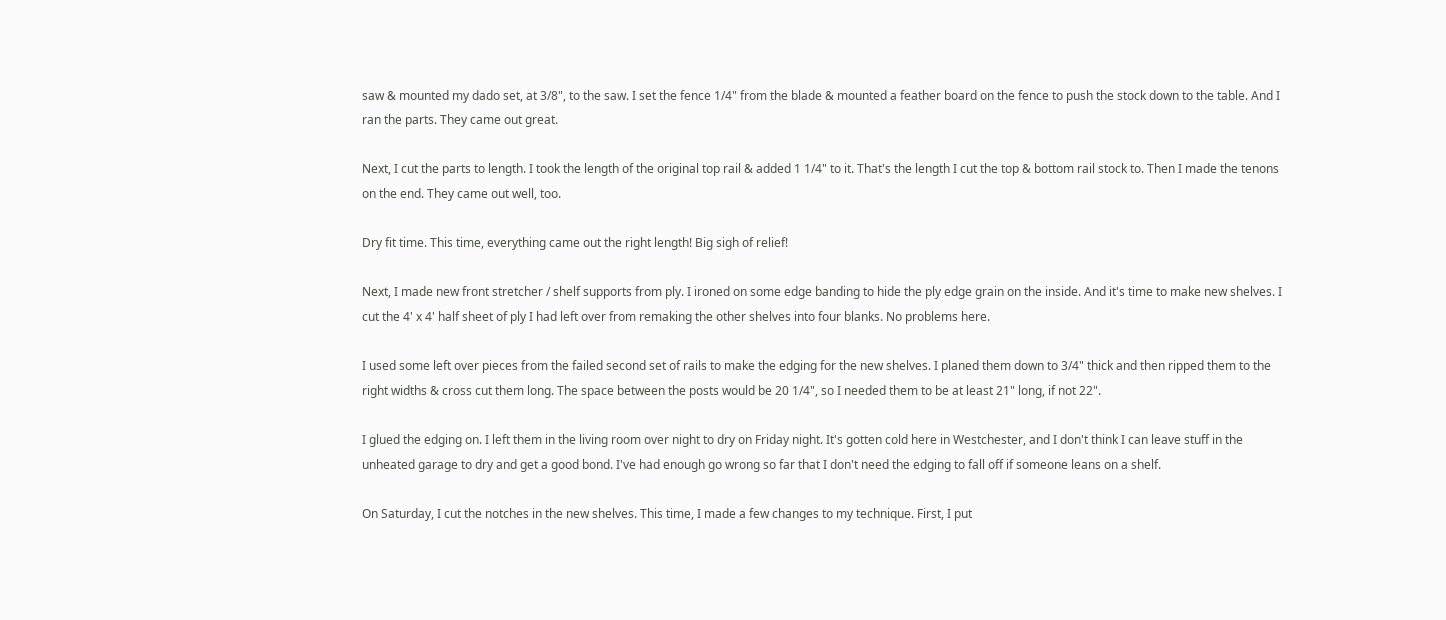saw & mounted my dado set, at 3/8", to the saw. I set the fence 1/4" from the blade & mounted a feather board on the fence to push the stock down to the table. And I ran the parts. They came out great.

Next, I cut the parts to length. I took the length of the original top rail & added 1 1/4" to it. That's the length I cut the top & bottom rail stock to. Then I made the tenons on the end. They came out well, too.

Dry fit time. This time, everything came out the right length! Big sigh of relief!

Next, I made new front stretcher / shelf supports from ply. I ironed on some edge banding to hide the ply edge grain on the inside. And it's time to make new shelves. I cut the 4' x 4' half sheet of ply I had left over from remaking the other shelves into four blanks. No problems here.

I used some left over pieces from the failed second set of rails to make the edging for the new shelves. I planed them down to 3/4" thick and then ripped them to the right widths & cross cut them long. The space between the posts would be 20 1/4", so I needed them to be at least 21" long, if not 22".

I glued the edging on. I left them in the living room over night to dry on Friday night. It's gotten cold here in Westchester, and I don't think I can leave stuff in the unheated garage to dry and get a good bond. I've had enough go wrong so far that I don't need the edging to fall off if someone leans on a shelf.

On Saturday, I cut the notches in the new shelves. This time, I made a few changes to my technique. First, I put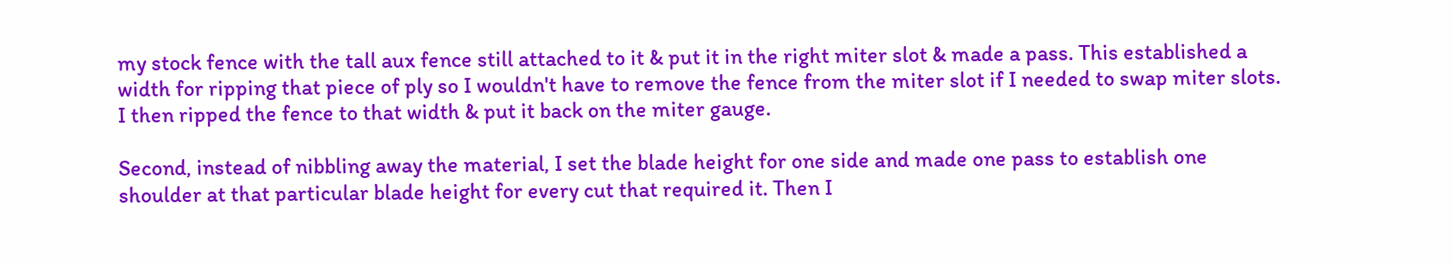my stock fence with the tall aux fence still attached to it & put it in the right miter slot & made a pass. This established a width for ripping that piece of ply so I wouldn't have to remove the fence from the miter slot if I needed to swap miter slots. I then ripped the fence to that width & put it back on the miter gauge.

Second, instead of nibbling away the material, I set the blade height for one side and made one pass to establish one shoulder at that particular blade height for every cut that required it. Then I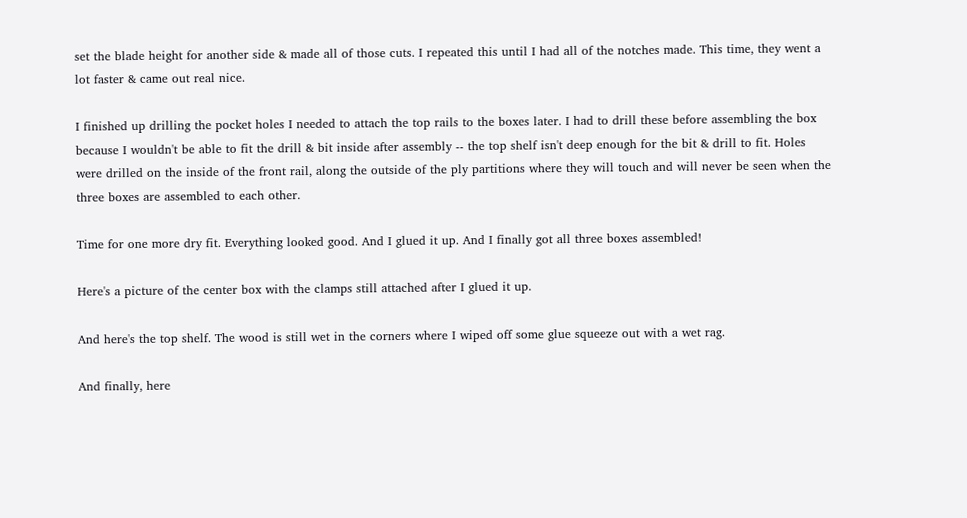set the blade height for another side & made all of those cuts. I repeated this until I had all of the notches made. This time, they went a lot faster & came out real nice.

I finished up drilling the pocket holes I needed to attach the top rails to the boxes later. I had to drill these before assembling the box because I wouldn't be able to fit the drill & bit inside after assembly -- the top shelf isn't deep enough for the bit & drill to fit. Holes were drilled on the inside of the front rail, along the outside of the ply partitions where they will touch and will never be seen when the three boxes are assembled to each other.

Time for one more dry fit. Everything looked good. And I glued it up. And I finally got all three boxes assembled!

Here's a picture of the center box with the clamps still attached after I glued it up.

And here's the top shelf. The wood is still wet in the corners where I wiped off some glue squeeze out with a wet rag.

And finally, here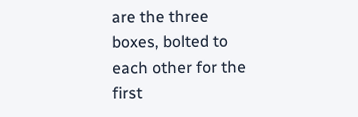are the three boxes, bolted to each other for the first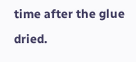time after the glue dried.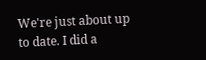We're just about up to date. I did a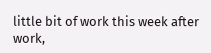little bit of work this week after work,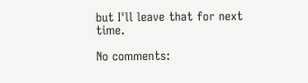but I'll leave that for next time.

No comments: